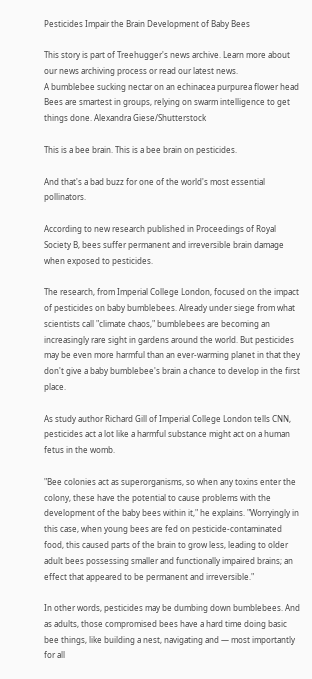Pesticides Impair the Brain Development of Baby Bees

This story is part of Treehugger's news archive. Learn more about our news archiving process or read our latest news.
A bumblebee sucking nectar on an echinacea purpurea flower head
Bees are smartest in groups, relying on swarm intelligence to get things done. Alexandra Giese/Shutterstock

This is a bee brain. This is a bee brain on pesticides.

And that's a bad buzz for one of the world's most essential pollinators.

According to new research published in Proceedings of Royal Society B, bees suffer permanent and irreversible brain damage when exposed to pesticides.

The research, from Imperial College London, focused on the impact of pesticides on baby bumblebees. Already under siege from what scientists call "climate chaos," bumblebees are becoming an increasingly rare sight in gardens around the world. But pesticides may be even more harmful than an ever-warming planet in that they don't give a baby bumblebee's brain a chance to develop in the first place.

As study author Richard Gill of Imperial College London tells CNN, pesticides act a lot like a harmful substance might act on a human fetus in the womb.

"Bee colonies act as superorganisms, so when any toxins enter the colony, these have the potential to cause problems with the development of the baby bees within it," he explains. "Worryingly in this case, when young bees are fed on pesticide-contaminated food, this caused parts of the brain to grow less, leading to older adult bees possessing smaller and functionally impaired brains; an effect that appeared to be permanent and irreversible."

In other words, pesticides may be dumbing down bumblebees. And as adults, those compromised bees have a hard time doing basic bee things, like building a nest, navigating and — most importantly for all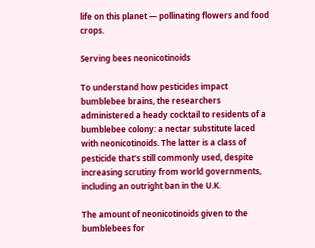life on this planet — pollinating flowers and food crops.

Serving bees neonicotinoids

To understand how pesticides impact bumblebee brains, the researchers administered a heady cocktail to residents of a bumblebee colony: a nectar substitute laced with neonicotinoids. The latter is a class of pesticide that's still commonly used, despite increasing scrutiny from world governments, including an outright ban in the U.K.

The amount of neonicotinoids given to the bumblebees for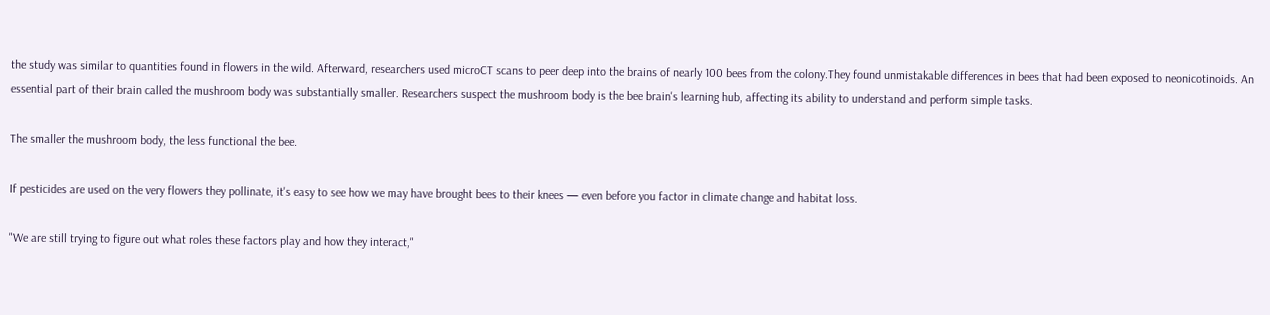the study was similar to quantities found in flowers in the wild. Afterward, researchers used microCT scans to peer deep into the brains of nearly 100 bees from the colony.They found unmistakable differences in bees that had been exposed to neonicotinoids. An essential part of their brain called the mushroom body was substantially smaller. Researchers suspect the mushroom body is the bee brain's learning hub, affecting its ability to understand and perform simple tasks.

The smaller the mushroom body, the less functional the bee.

If pesticides are used on the very flowers they pollinate, it's easy to see how we may have brought bees to their knees — even before you factor in climate change and habitat loss.

"We are still trying to figure out what roles these factors play and how they interact,"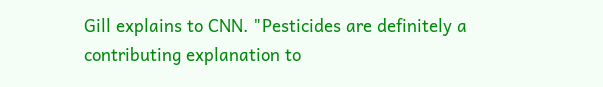Gill explains to CNN. "Pesticides are definitely a contributing explanation to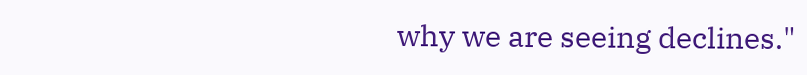why we are seeing declines."